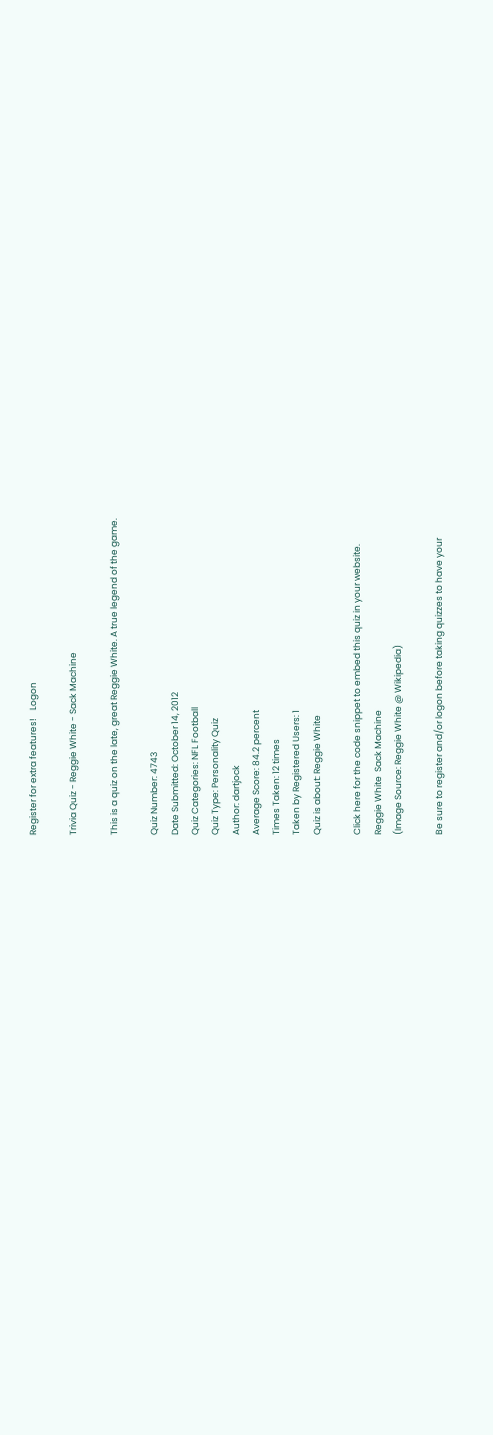Register for extra features!    Logon

Trivia Quiz - Reggie White - Sack Machine

This is a quiz on the late, great Reggie White. A true legend of the game.

Quiz Number: 4743
Date Submitted: October 14, 2012
Quiz Categories: NFL Football
Quiz Type: Personality Quiz
Author: dartjock
Average Score: 84.2 percent
Times Taken: 12 times
Taken by Registered Users: 1
Quiz is about: Reggie White

Click here for the code snippet to embed this quiz in your website.
Reggie White  Sack Machine
(Image Source: Reggie White @ Wikipedia)

Be sure to register and/or logon before taking quizzes to have your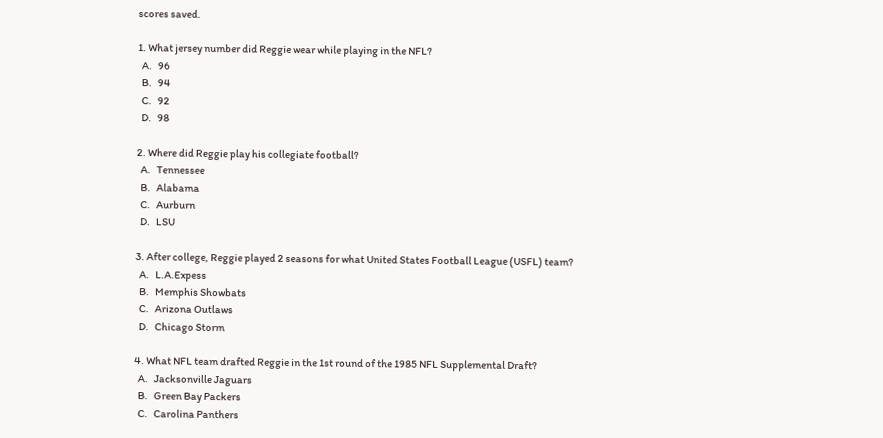scores saved.

1. What jersey number did Reggie wear while playing in the NFL?
  A.   96
  B.   94
  C.   92
  D.   98

2. Where did Reggie play his collegiate football?
  A.   Tennessee
  B.   Alabama
  C.   Aurburn
  D.   LSU

3. After college, Reggie played 2 seasons for what United States Football League (USFL) team?
  A.   L.A.Expess
  B.   Memphis Showbats
  C.   Arizona Outlaws
  D.   Chicago Storm

4. What NFL team drafted Reggie in the 1st round of the 1985 NFL Supplemental Draft?
  A.   Jacksonville Jaguars
  B.   Green Bay Packers
  C.   Carolina Panthers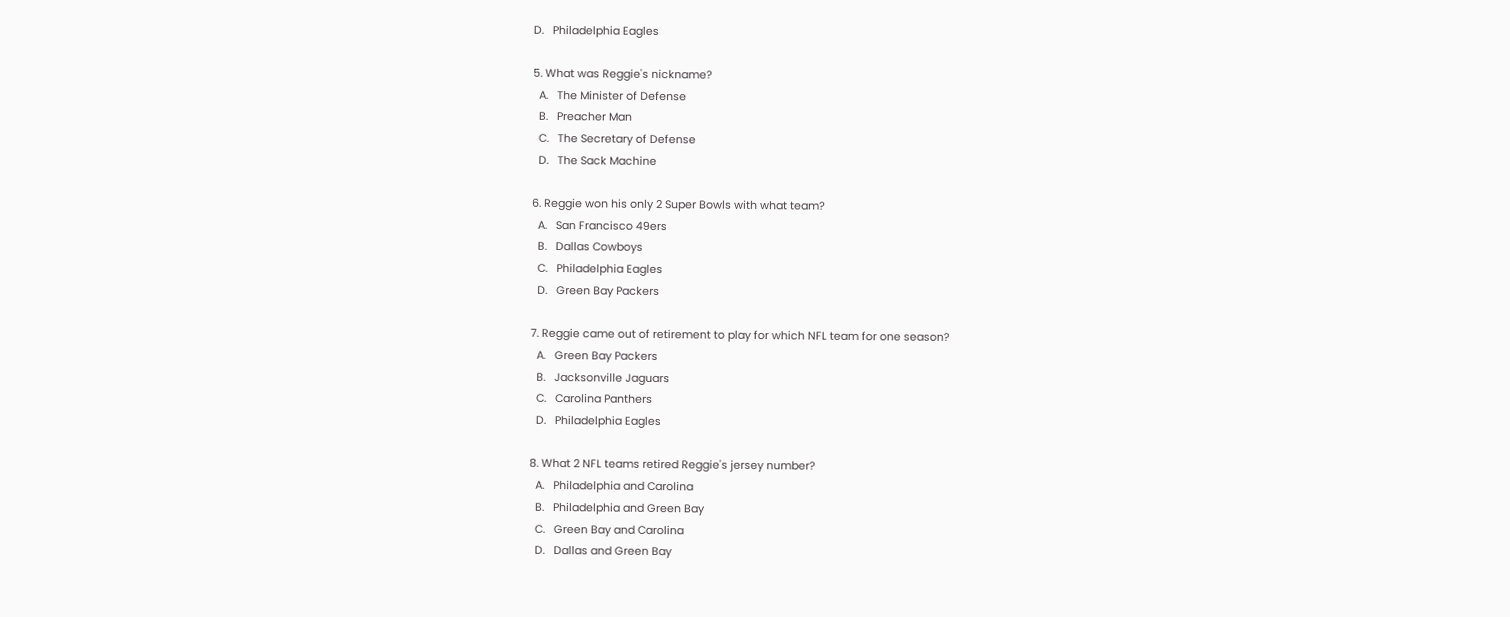D.   Philadelphia Eagles

5. What was Reggie's nickname?
  A.   The Minister of Defense
  B.   Preacher Man
  C.   The Secretary of Defense
  D.   The Sack Machine

6. Reggie won his only 2 Super Bowls with what team?
  A.   San Francisco 49ers
  B.   Dallas Cowboys
  C.   Philadelphia Eagles
  D.   Green Bay Packers

7. Reggie came out of retirement to play for which NFL team for one season?
  A.   Green Bay Packers
  B.   Jacksonville Jaguars
  C.   Carolina Panthers
  D.   Philadelphia Eagles

8. What 2 NFL teams retired Reggie's jersey number?
  A.   Philadelphia and Carolina
  B.   Philadelphia and Green Bay
  C.   Green Bay and Carolina
  D.   Dallas and Green Bay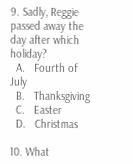9. Sadly, Reggie passed away the day after which holiday?
  A.   Fourth of July
  B.   Thanksgiving
  C.   Easter
  D.   Christmas

10. What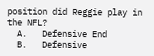position did Reggie play in the NFL?
  A.   Defensive End
  B.   Defensive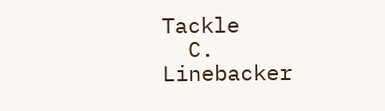Tackle
  C.   Linebacker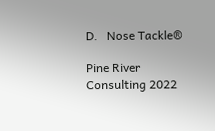D.   Nose Tackle®

Pine River Consulting 2022